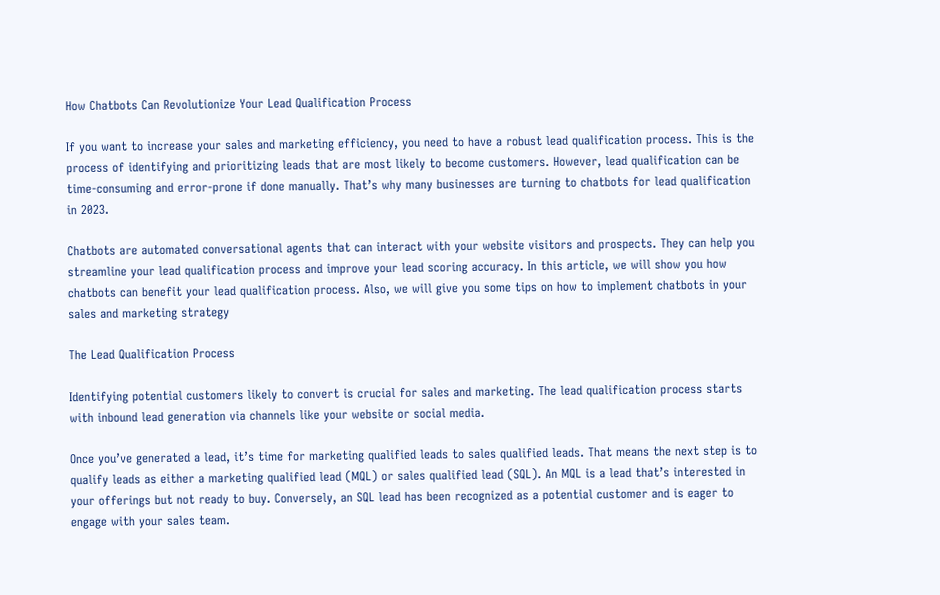How Chatbots Can Revolutionize Your Lead Qualification Process

If you want to increase your sales and marketing efficiency, you need to have a robust lead qualification process. This is the process of identifying and prioritizing leads that are most likely to become customers. However, lead qualification can be time-consuming and error-prone if done manually. That’s why many businesses are turning to chatbots for lead qualification in 2023.

Chatbots are automated conversational agents that can interact with your website visitors and prospects. They can help you streamline your lead qualification process and improve your lead scoring accuracy. In this article, we will show you how chatbots can benefit your lead qualification process. Also, we will give you some tips on how to implement chatbots in your sales and marketing strategy

The Lead Qualification Process

Identifying potential customers likely to convert is crucial for sales and marketing. The lead qualification process starts with inbound lead generation via channels like your website or social media.

Once you’ve generated a lead, it’s time for marketing qualified leads to sales qualified leads. That means the next step is to qualify leads as either a marketing qualified lead (MQL) or sales qualified lead (SQL). An MQL is a lead that’s interested in your offerings but not ready to buy. Conversely, an SQL lead has been recognized as a potential customer and is eager to engage with your sales team.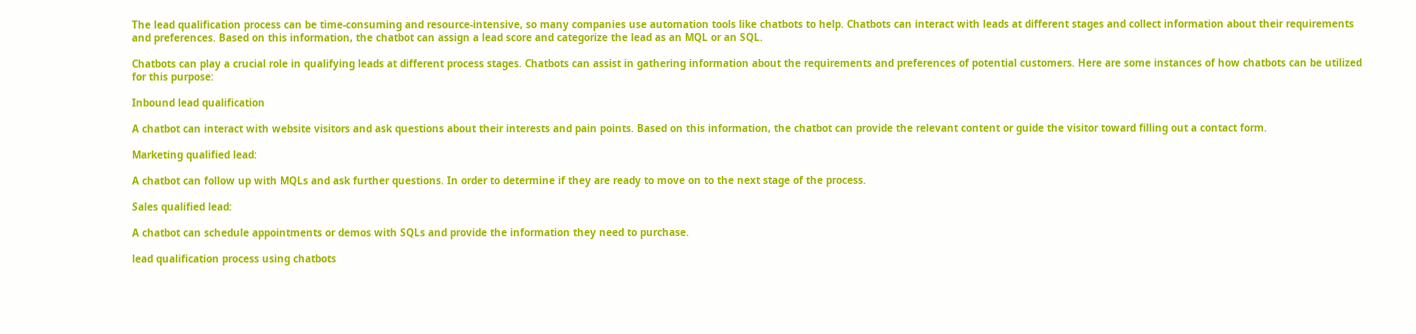The lead qualification process can be time-consuming and resource-intensive, so many companies use automation tools like chatbots to help. Chatbots can interact with leads at different stages and collect information about their requirements and preferences. Based on this information, the chatbot can assign a lead score and categorize the lead as an MQL or an SQL.

Chatbots can play a crucial role in qualifying leads at different process stages. Chatbots can assist in gathering information about the requirements and preferences of potential customers. Here are some instances of how chatbots can be utilized for this purpose:

Inbound lead qualification

A chatbot can interact with website visitors and ask questions about their interests and pain points. Based on this information, the chatbot can provide the relevant content or guide the visitor toward filling out a contact form.

Marketing qualified lead:

A chatbot can follow up with MQLs and ask further questions. In order to determine if they are ready to move on to the next stage of the process.

Sales qualified lead:

A chatbot can schedule appointments or demos with SQLs and provide the information they need to purchase.

lead qualification process using chatbots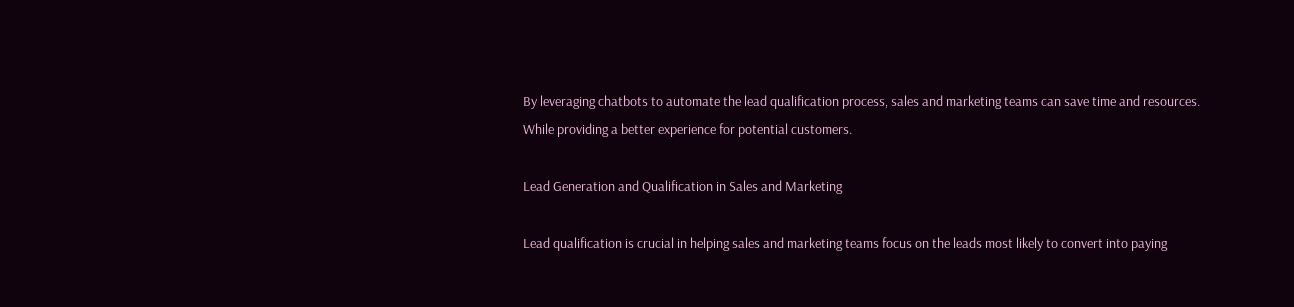By leveraging chatbots to automate the lead qualification process, sales and marketing teams can save time and resources. While providing a better experience for potential customers.

Lead Generation and Qualification in Sales and Marketing

Lead qualification is crucial in helping sales and marketing teams focus on the leads most likely to convert into paying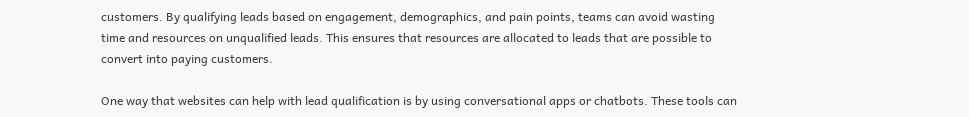customers. By qualifying leads based on engagement, demographics, and pain points, teams can avoid wasting time and resources on unqualified leads. This ensures that resources are allocated to leads that are possible to convert into paying customers.

One way that websites can help with lead qualification is by using conversational apps or chatbots. These tools can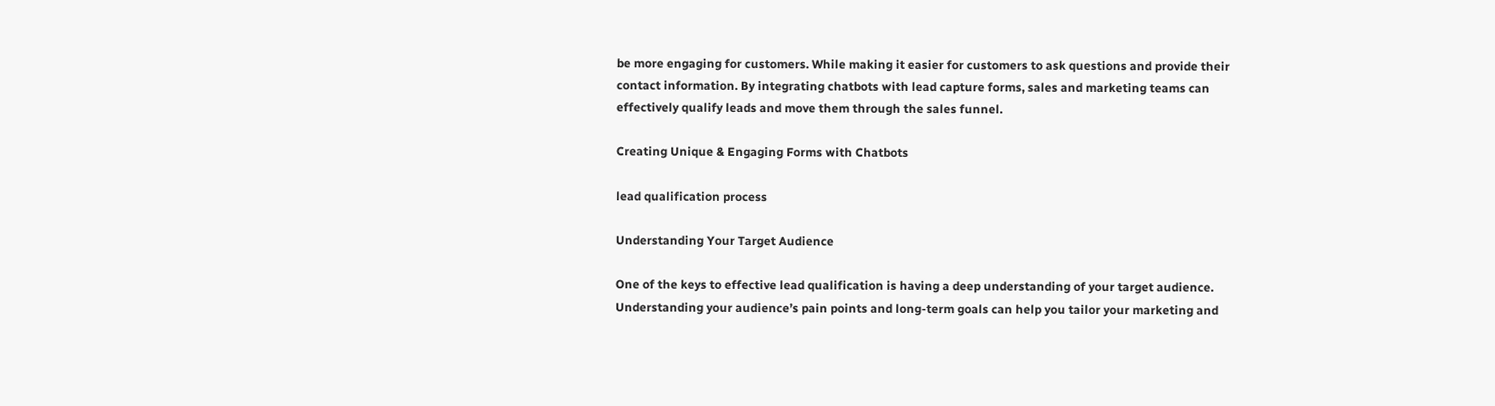be more engaging for customers. While making it easier for customers to ask questions and provide their contact information. By integrating chatbots with lead capture forms, sales and marketing teams can effectively qualify leads and move them through the sales funnel.

Creating Unique & Engaging Forms with Chatbots

lead qualification process

Understanding Your Target Audience

One of the keys to effective lead qualification is having a deep understanding of your target audience. Understanding your audience’s pain points and long-term goals can help you tailor your marketing and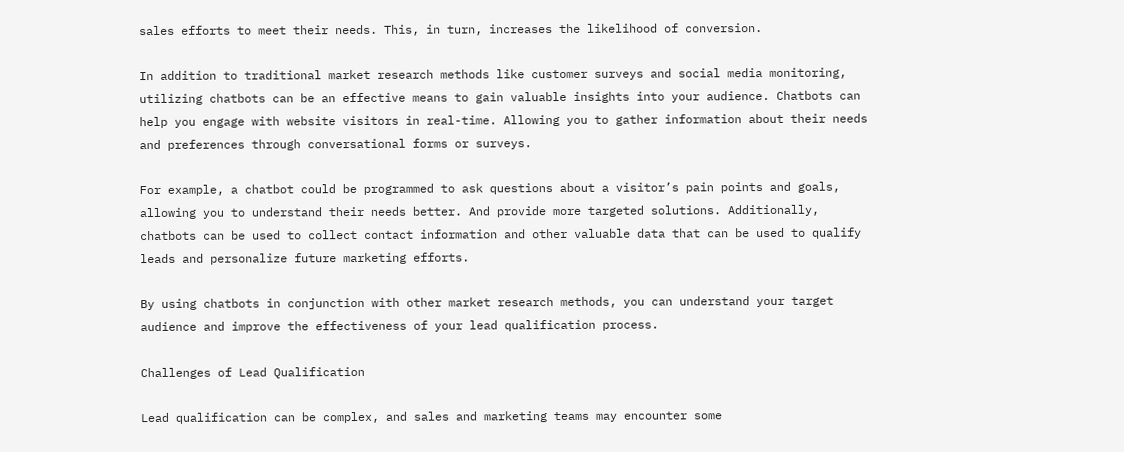sales efforts to meet their needs. This, in turn, increases the likelihood of conversion.

In addition to traditional market research methods like customer surveys and social media monitoring, utilizing chatbots can be an effective means to gain valuable insights into your audience. Chatbots can help you engage with website visitors in real-time. Allowing you to gather information about their needs and preferences through conversational forms or surveys.

For example, a chatbot could be programmed to ask questions about a visitor’s pain points and goals, allowing you to understand their needs better. And provide more targeted solutions. Additionally, chatbots can be used to collect contact information and other valuable data that can be used to qualify leads and personalize future marketing efforts.

By using chatbots in conjunction with other market research methods, you can understand your target audience and improve the effectiveness of your lead qualification process.

Challenges of Lead Qualification

Lead qualification can be complex, and sales and marketing teams may encounter some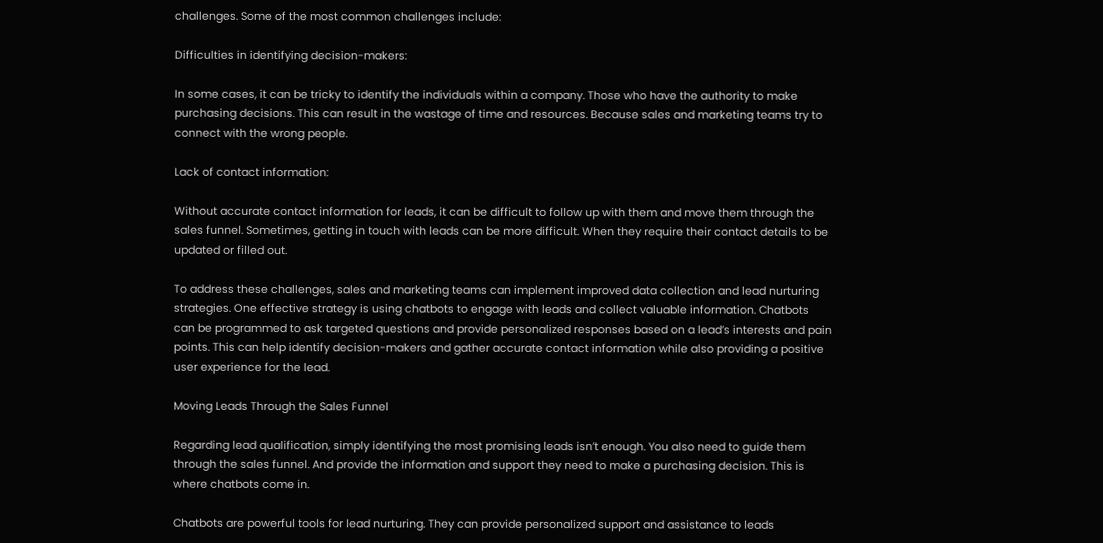challenges. Some of the most common challenges include:

Difficulties in identifying decision-makers:

In some cases, it can be tricky to identify the individuals within a company. Those who have the authority to make purchasing decisions. This can result in the wastage of time and resources. Because sales and marketing teams try to connect with the wrong people.

Lack of contact information:

Without accurate contact information for leads, it can be difficult to follow up with them and move them through the sales funnel. Sometimes, getting in touch with leads can be more difficult. When they require their contact details to be updated or filled out.

To address these challenges, sales and marketing teams can implement improved data collection and lead nurturing strategies. One effective strategy is using chatbots to engage with leads and collect valuable information. Chatbots can be programmed to ask targeted questions and provide personalized responses based on a lead’s interests and pain points. This can help identify decision-makers and gather accurate contact information while also providing a positive user experience for the lead.

Moving Leads Through the Sales Funnel

Regarding lead qualification, simply identifying the most promising leads isn’t enough. You also need to guide them through the sales funnel. And provide the information and support they need to make a purchasing decision. This is where chatbots come in.

Chatbots are powerful tools for lead nurturing. They can provide personalized support and assistance to leads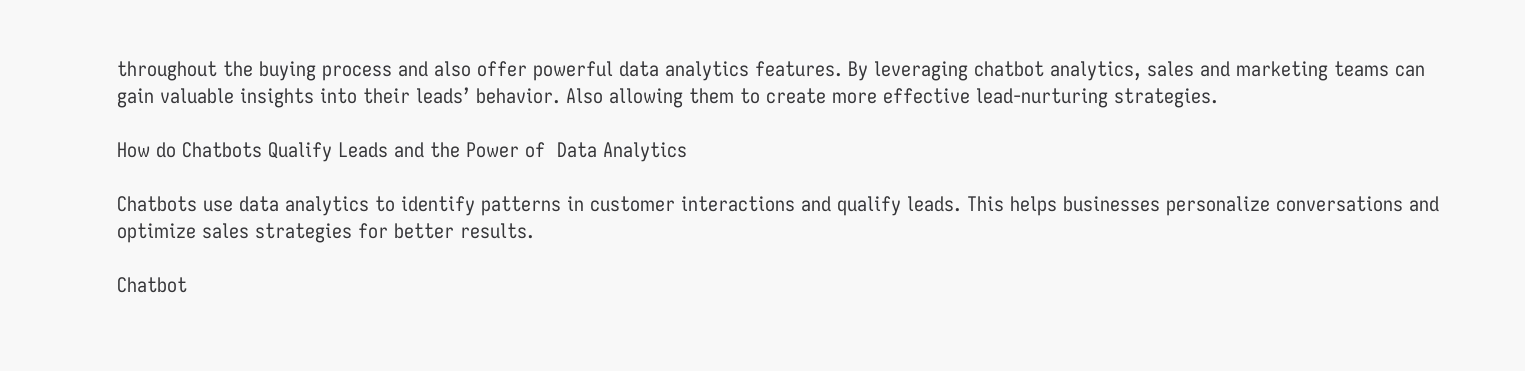throughout the buying process and also offer powerful data analytics features. By leveraging chatbot analytics, sales and marketing teams can gain valuable insights into their leads’ behavior. Also allowing them to create more effective lead-nurturing strategies.

How do Chatbots Qualify Leads and the Power of  Data Analytics

Chatbots use data analytics to identify patterns in customer interactions and qualify leads. This helps businesses personalize conversations and optimize sales strategies for better results.

Chatbot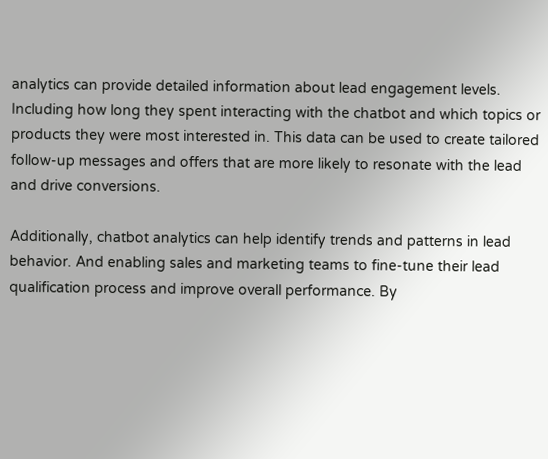analytics can provide detailed information about lead engagement levels. Including how long they spent interacting with the chatbot and which topics or products they were most interested in. This data can be used to create tailored follow-up messages and offers that are more likely to resonate with the lead and drive conversions.

Additionally, chatbot analytics can help identify trends and patterns in lead behavior. And enabling sales and marketing teams to fine-tune their lead qualification process and improve overall performance. By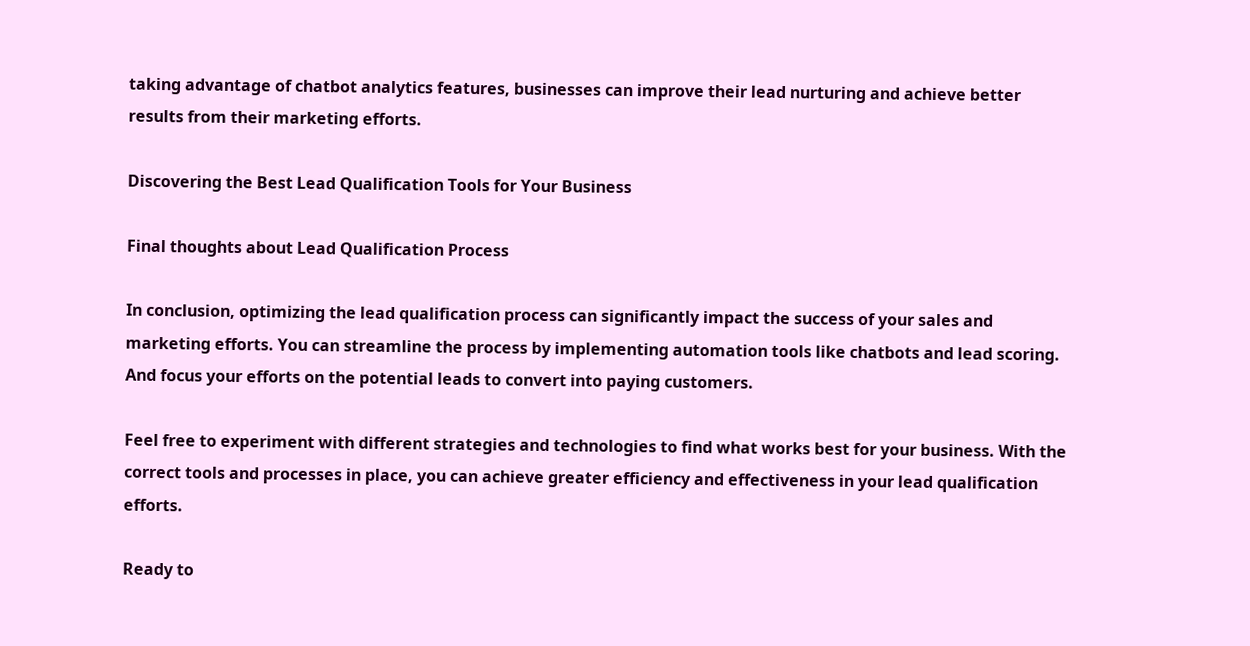taking advantage of chatbot analytics features, businesses can improve their lead nurturing and achieve better results from their marketing efforts.

Discovering the Best Lead Qualification Tools for Your Business

Final thoughts about Lead Qualification Process

In conclusion, optimizing the lead qualification process can significantly impact the success of your sales and marketing efforts. You can streamline the process by implementing automation tools like chatbots and lead scoring. And focus your efforts on the potential leads to convert into paying customers.

Feel free to experiment with different strategies and technologies to find what works best for your business. With the correct tools and processes in place, you can achieve greater efficiency and effectiveness in your lead qualification efforts.

Ready to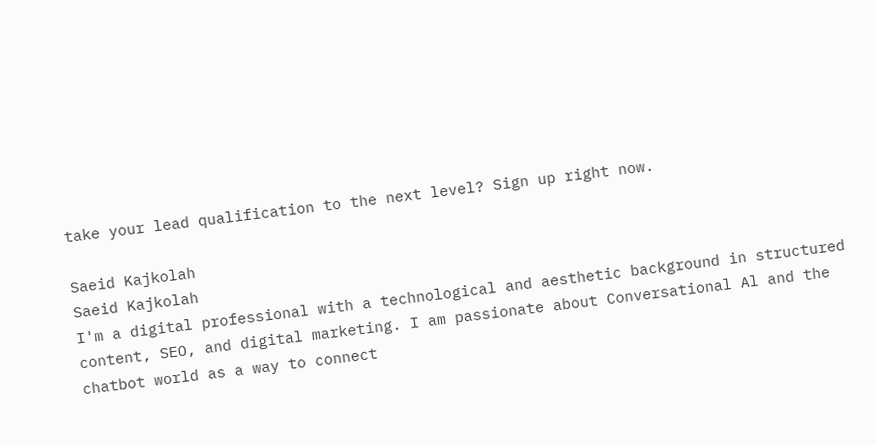take your lead qualification to the next level? Sign up right now.

Saeid Kajkolah
Saeid Kajkolah
I'm a digital professional with a technological and aesthetic background in structured content, SEO, and digital marketing. I am passionate about Conversational Al and the chatbot world as a way to connect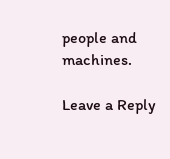people and machines.

Leave a Reply